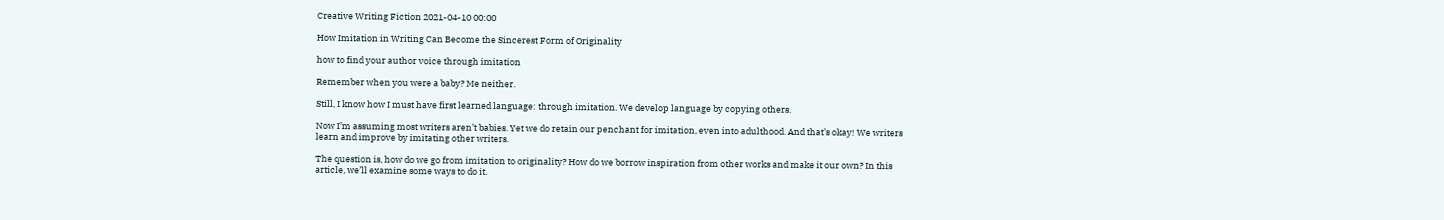Creative Writing Fiction 2021-04-10 00:00

How Imitation in Writing Can Become the Sincerest Form of Originality

how to find your author voice through imitation

Remember when you were a baby? Me neither.

Still, I know how I must have first learned language: through imitation. We develop language by copying others.

Now I’m assuming most writers aren’t babies. Yet we do retain our penchant for imitation, even into adulthood. And that’s okay! We writers learn and improve by imitating other writers.

The question is, how do we go from imitation to originality? How do we borrow inspiration from other works and make it our own? In this article, we’ll examine some ways to do it.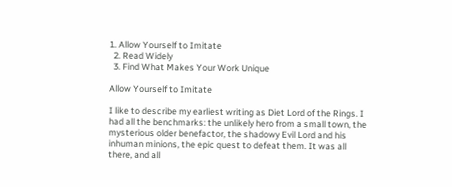1. Allow Yourself to Imitate
  2. Read Widely
  3. Find What Makes Your Work Unique

Allow Yourself to Imitate

I like to describe my earliest writing as Diet Lord of the Rings. I had all the benchmarks: the unlikely hero from a small town, the mysterious older benefactor, the shadowy Evil Lord and his inhuman minions, the epic quest to defeat them. It was all there, and all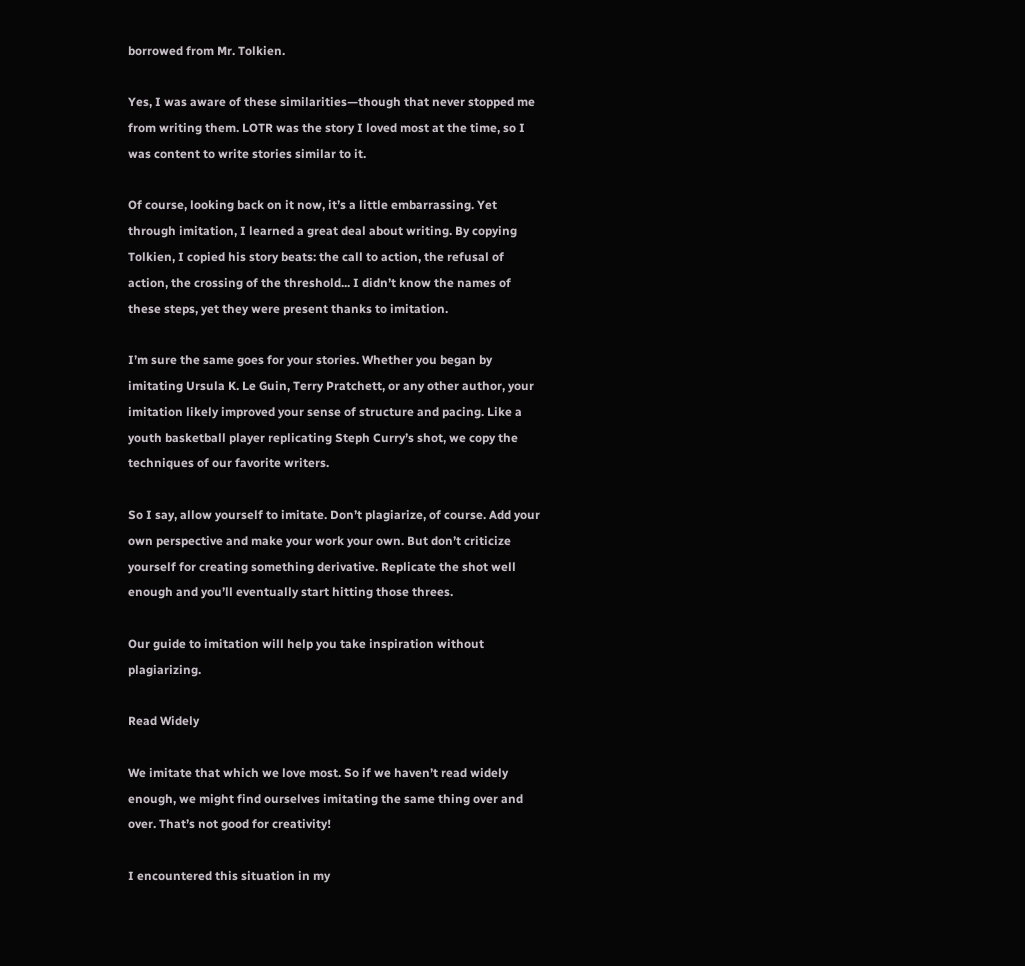borrowed from Mr. Tolkien.

Yes, I was aware of these similarities—though that never stopped me from writing them. LOTR was the story I loved most at the time, so I was content to write stories similar to it.

Of course, looking back on it now, it’s a little embarrassing. Yet through imitation, I learned a great deal about writing. By copying Tolkien, I copied his story beats: the call to action, the refusal of action, the crossing of the threshold... I didn’t know the names of these steps, yet they were present thanks to imitation.

I’m sure the same goes for your stories. Whether you began by imitating Ursula K. Le Guin, Terry Pratchett, or any other author, your imitation likely improved your sense of structure and pacing. Like a youth basketball player replicating Steph Curry’s shot, we copy the techniques of our favorite writers.

So I say, allow yourself to imitate. Don’t plagiarize, of course. Add your own perspective and make your work your own. But don’t criticize yourself for creating something derivative. Replicate the shot well enough and you’ll eventually start hitting those threes.

Our guide to imitation will help you take inspiration without plagiarizing.

Read Widely

We imitate that which we love most. So if we haven’t read widely enough, we might find ourselves imitating the same thing over and over. That’s not good for creativity!

I encountered this situation in my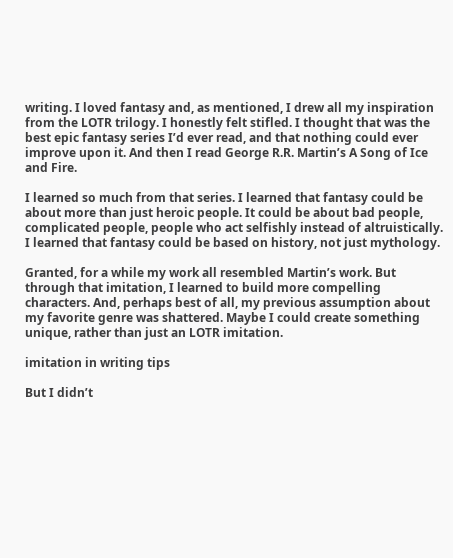writing. I loved fantasy and, as mentioned, I drew all my inspiration from the LOTR trilogy. I honestly felt stifled. I thought that was the best epic fantasy series I’d ever read, and that nothing could ever improve upon it. And then I read George R.R. Martin’s A Song of Ice and Fire.

I learned so much from that series. I learned that fantasy could be about more than just heroic people. It could be about bad people, complicated people, people who act selfishly instead of altruistically. I learned that fantasy could be based on history, not just mythology.

Granted, for a while my work all resembled Martin’s work. But through that imitation, I learned to build more compelling characters. And, perhaps best of all, my previous assumption about my favorite genre was shattered. Maybe I could create something unique, rather than just an LOTR imitation.

imitation in writing tips

But I didn’t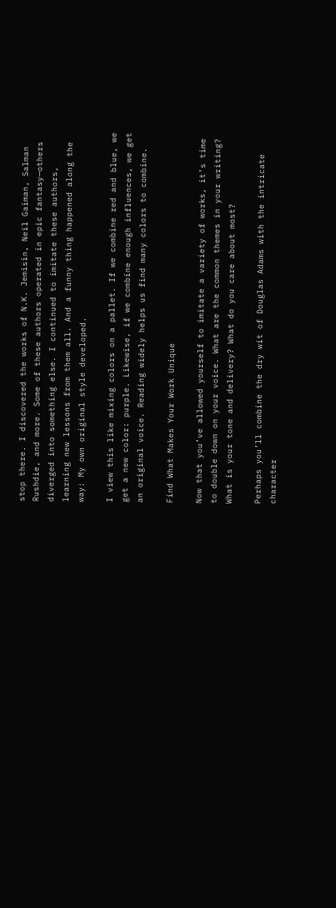stop there. I discovered the works of N.K. Jemisin, Neil Gaiman, Salman Rushdie, and more. Some of these authors operated in epic fantasy—others diverged into something else. I continued to imitate these authors, learning new lessons from them all. And a funny thing happened along the way: My own original style developed.

I view this like mixing colors on a pallet. If we combine red and blue, we get a new color: purple. Likewise, if we combine enough influences, we get an original voice. Reading widely helps us find many colors to combine.

Find What Makes Your Work Unique

Now that you’ve allowed yourself to imitate a variety of works, it’s time to double down on your voice. What are the common themes in your writing? What is your tone and delivery? What do you care about most?

Perhaps you’ll combine the dry wit of Douglas Adams with the intricate character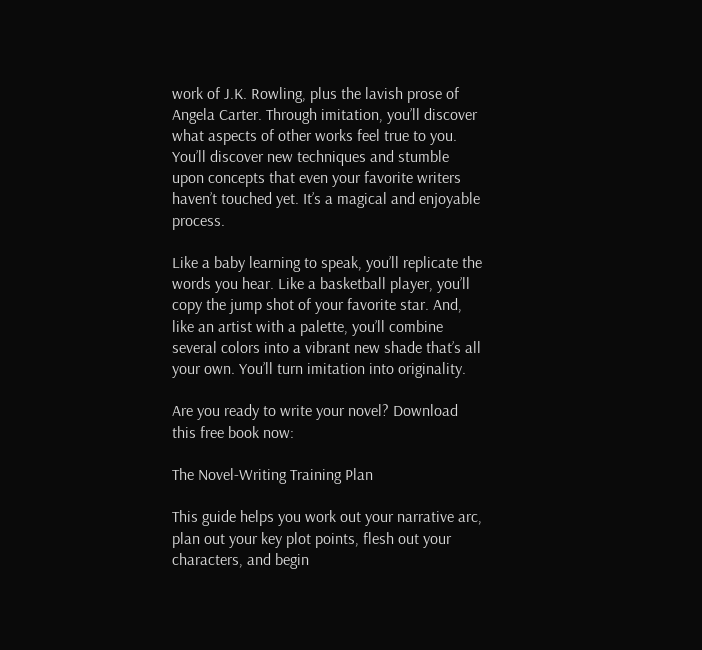work of J.K. Rowling, plus the lavish prose of Angela Carter. Through imitation, you’ll discover what aspects of other works feel true to you. You’ll discover new techniques and stumble upon concepts that even your favorite writers haven’t touched yet. It’s a magical and enjoyable process.

Like a baby learning to speak, you’ll replicate the words you hear. Like a basketball player, you’ll copy the jump shot of your favorite star. And, like an artist with a palette, you’ll combine several colors into a vibrant new shade that’s all your own. You’ll turn imitation into originality.

Are you ready to write your novel? Download this free book now:

The Novel-Writing Training Plan

This guide helps you work out your narrative arc, plan out your key plot points, flesh out your characters, and begin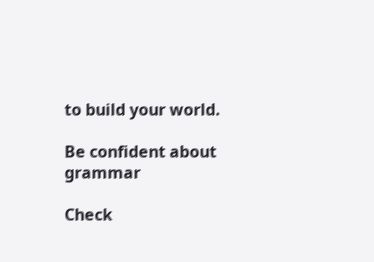to build your world.

Be confident about grammar

Check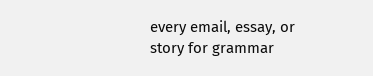every email, essay, or story for grammar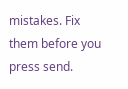mistakes. Fix them before you press send.